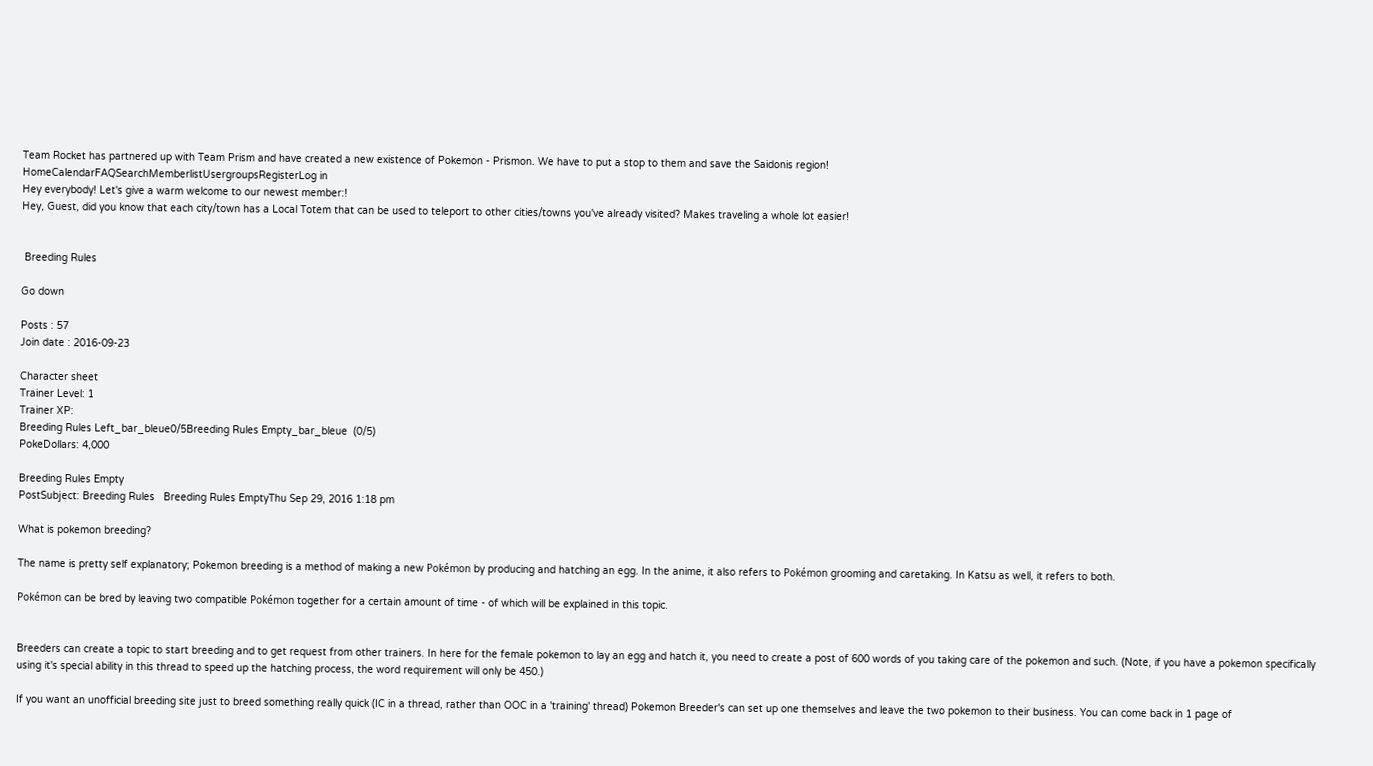Team Rocket has partnered up with Team Prism and have created a new existence of Pokemon - Prismon. We have to put a stop to them and save the Saidonis region!
HomeCalendarFAQSearchMemberlistUsergroupsRegisterLog in
Hey everybody! Let's give a warm welcome to our newest member:!
Hey, Guest, did you know that each city/town has a Local Totem that can be used to teleport to other cities/towns you've already visited? Makes traveling a whole lot easier!


 Breeding Rules

Go down

Posts : 57
Join date : 2016-09-23

Character sheet
Trainer Level: 1
Trainer XP:
Breeding Rules Left_bar_bleue0/5Breeding Rules Empty_bar_bleue  (0/5)
PokeDollars: 4,000

Breeding Rules Empty
PostSubject: Breeding Rules   Breeding Rules EmptyThu Sep 29, 2016 1:18 pm

What is pokemon breeding?

The name is pretty self explanatory; Pokemon breeding is a method of making a new Pokémon by producing and hatching an egg. In the anime, it also refers to Pokémon grooming and caretaking. In Katsu as well, it refers to both.

Pokémon can be bred by leaving two compatible Pokémon together for a certain amount of time - of which will be explained in this topic.


Breeders can create a topic to start breeding and to get request from other trainers. In here for the female pokemon to lay an egg and hatch it, you need to create a post of 600 words of you taking care of the pokemon and such. (Note, if you have a pokemon specifically using it's special ability in this thread to speed up the hatching process, the word requirement will only be 450.)

If you want an unofficial breeding site just to breed something really quick (IC in a thread, rather than OOC in a 'training' thread) Pokemon Breeder's can set up one themselves and leave the two pokemon to their business. You can come back in 1 page of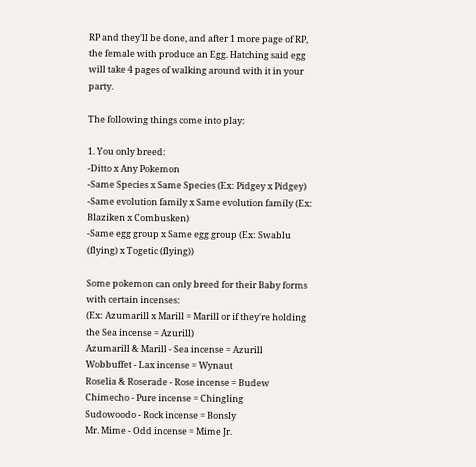RP and they'll be done, and after 1 more page of RP, the female with produce an Egg. Hatching said egg will take 4 pages of walking around with it in your party.

The following things come into play:

1. You only breed:
-Ditto x Any Pokemon
-Same Species x Same Species (Ex: Pidgey x Pidgey)
-Same evolution family x Same evolution family (Ex: Blaziken x Combusken)
-Same egg group x Same egg group (Ex: Swablu (flying) x Togetic (flying))

Some pokemon can only breed for their Baby forms with certain incenses:
(Ex: Azumarill x Marill = Marill or if they're holding the Sea incense = Azurill)
Azumarill & Marill - Sea incense = Azurill
Wobbuffet - Lax incense = Wynaut
Roselia & Roserade - Rose incense = Budew
Chimecho - Pure incense = Chingling
Sudowoodo - Rock incense = Bonsly
Mr. Mime - Odd incense = Mime Jr.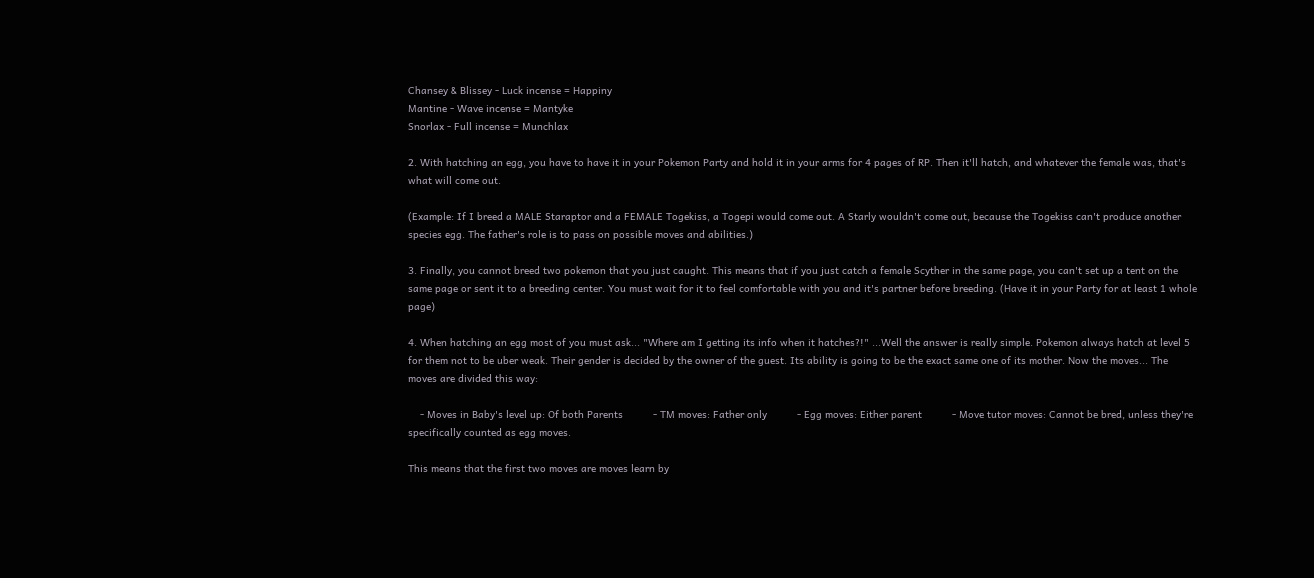Chansey & Blissey - Luck incense = Happiny
Mantine - Wave incense = Mantyke
Snorlax - Full incense = Munchlax

2. With hatching an egg, you have to have it in your Pokemon Party and hold it in your arms for 4 pages of RP. Then it'll hatch, and whatever the female was, that's what will come out.

(Example: If I breed a MALE Staraptor and a FEMALE Togekiss, a Togepi would come out. A Starly wouldn't come out, because the Togekiss can't produce another species egg. The father's role is to pass on possible moves and abilities.)

3. Finally, you cannot breed two pokemon that you just caught. This means that if you just catch a female Scyther in the same page, you can't set up a tent on the same page or sent it to a breeding center. You must wait for it to feel comfortable with you and it's partner before breeding. (Have it in your Party for at least 1 whole page)

4. When hatching an egg most of you must ask... "Where am I getting its info when it hatches?!" ...Well the answer is really simple. Pokemon always hatch at level 5 for them not to be uber weak. Their gender is decided by the owner of the guest. Its ability is going to be the exact same one of its mother. Now the moves... The moves are divided this way:

    - Moves in Baby's level up: Of both Parents          - TM moves: Father only          - Egg moves: Either parent          - Move tutor moves: Cannot be bred, unless they're specifically counted as egg moves.

This means that the first two moves are moves learn by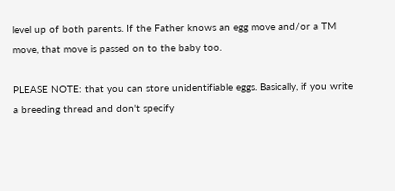level up of both parents. If the Father knows an egg move and/or a TM move, that move is passed on to the baby too.

PLEASE NOTE: that you can store unidentifiable eggs. Basically, if you write a breeding thread and don't specify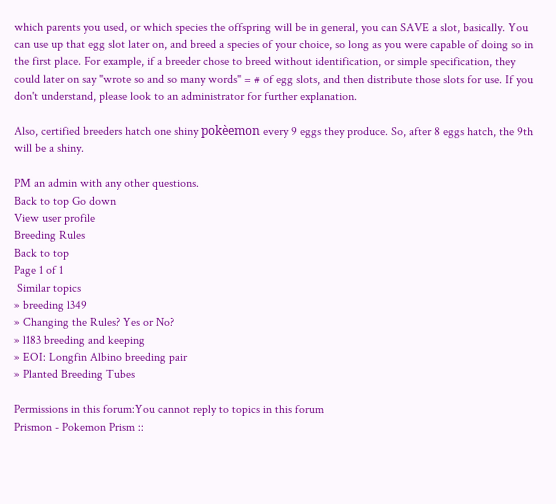which parents you used, or which species the offspring will be in general, you can SAVE a slot, basically. You can use up that egg slot later on, and breed a species of your choice, so long as you were capable of doing so in the first place. For example, if a breeder chose to breed without identification, or simple specification, they could later on say "wrote so and so many words" = # of egg slots, and then distribute those slots for use. If you don't understand, please look to an administrator for further explanation.

Also, certified breeders hatch one shiny pokèemon every 9 eggs they produce. So, after 8 eggs hatch, the 9th will be a shiny.

PM an admin with any other questions.
Back to top Go down
View user profile
Breeding Rules
Back to top
Page 1 of 1
 Similar topics
» breeding l349
» Changing the Rules? Yes or No?
» l183 breeding and keeping
» EOI: Longfin Albino breeding pair
» Planted Breeding Tubes

Permissions in this forum:You cannot reply to topics in this forum
Prismon - Pokemon Prism ::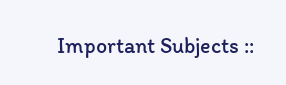Important Subjects ::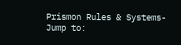Prismon Rules & Systems-
Jump to: